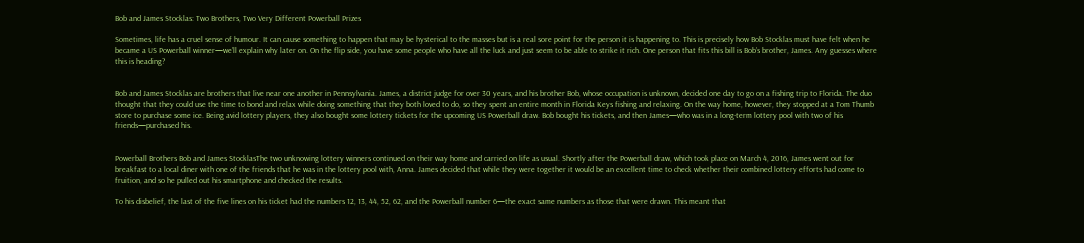Bob and James Stocklas: Two Brothers, Two Very Different Powerball Prizes

Sometimes, life has a cruel sense of humour. It can cause something to happen that may be hysterical to the masses but is a real sore point for the person it is happening to. This is precisely how Bob Stocklas must have felt when he became a US Powerball winner—we’ll explain why later on. On the flip side, you have some people who have all the luck and just seem to be able to strike it rich. One person that fits this bill is Bob’s brother, James. Any guesses where this is heading?


Bob and James Stocklas are brothers that live near one another in Pennsylvania. James, a district judge for over 30 years, and his brother Bob, whose occupation is unknown, decided one day to go on a fishing trip to Florida. The duo thought that they could use the time to bond and relax while doing something that they both loved to do, so they spent an entire month in Florida Keys fishing and relaxing. On the way home, however, they stopped at a Tom Thumb store to purchase some ice. Being avid lottery players, they also bought some lottery tickets for the upcoming US Powerball draw. Bob bought his tickets, and then James—who was in a long-term lottery pool with two of his friends—purchased his.


Powerball Brothers Bob and James StocklasThe two unknowing lottery winners continued on their way home and carried on life as usual. Shortly after the Powerball draw, which took place on March 4, 2016, James went out for breakfast to a local diner with one of the friends that he was in the lottery pool with, Anna. James decided that while they were together it would be an excellent time to check whether their combined lottery efforts had come to fruition, and so he pulled out his smartphone and checked the results.

To his disbelief, the last of the five lines on his ticket had the numbers 12, 13, 44, 52, 62, and the Powerball number 6—the exact same numbers as those that were drawn. This meant that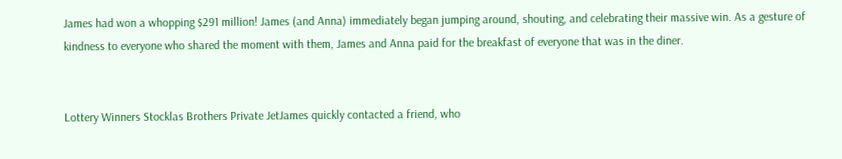James had won a whopping $291 million! James (and Anna) immediately began jumping around, shouting, and celebrating their massive win. As a gesture of kindness to everyone who shared the moment with them, James and Anna paid for the breakfast of everyone that was in the diner.


Lottery Winners Stocklas Brothers Private JetJames quickly contacted a friend, who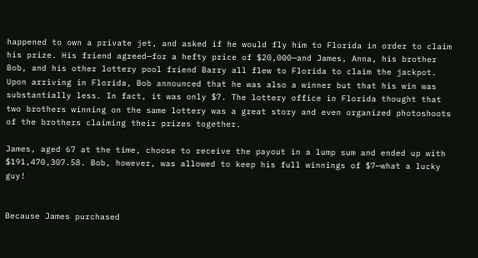happened to own a private jet, and asked if he would fly him to Florida in order to claim his prize. His friend agreed—for a hefty price of $20,000—and James, Anna, his brother Bob, and his other lottery pool friend Barry all flew to Florida to claim the jackpot. Upon arriving in Florida, Bob announced that he was also a winner but that his win was substantially less. In fact, it was only $7. The lottery office in Florida thought that two brothers winning on the same lottery was a great story and even organized photoshoots of the brothers claiming their prizes together.

James, aged 67 at the time, choose to receive the payout in a lump sum and ended up with $191,470,307.58. Bob, however, was allowed to keep his full winnings of $7—what a lucky guy!


Because James purchased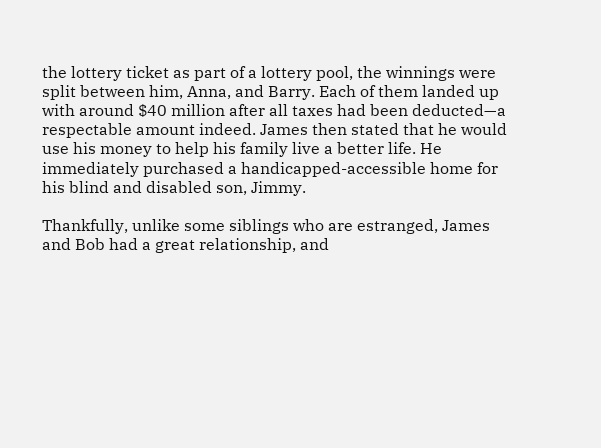the lottery ticket as part of a lottery pool, the winnings were split between him, Anna, and Barry. Each of them landed up with around $40 million after all taxes had been deducted—a respectable amount indeed. James then stated that he would use his money to help his family live a better life. He immediately purchased a handicapped-accessible home for his blind and disabled son, Jimmy.

Thankfully, unlike some siblings who are estranged, James and Bob had a great relationship, and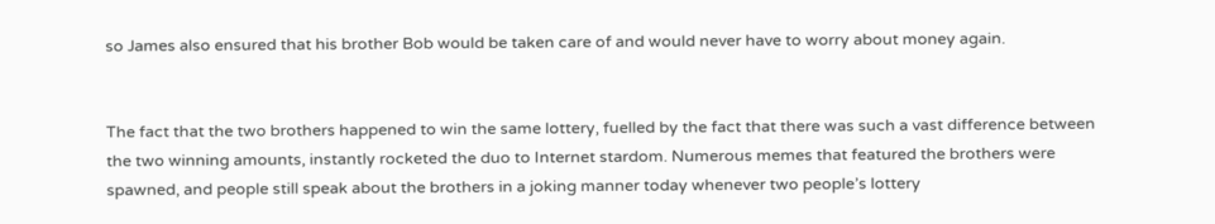so James also ensured that his brother Bob would be taken care of and would never have to worry about money again.


The fact that the two brothers happened to win the same lottery, fuelled by the fact that there was such a vast difference between the two winning amounts, instantly rocketed the duo to Internet stardom. Numerous memes that featured the brothers were spawned, and people still speak about the brothers in a joking manner today whenever two people’s lottery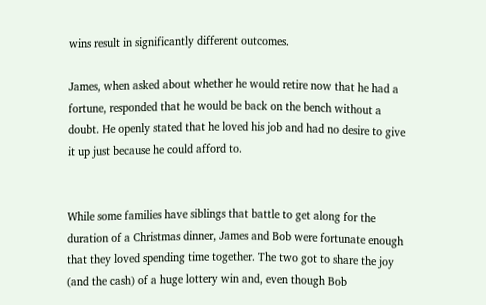wins result in significantly different outcomes.

James, when asked about whether he would retire now that he had a fortune, responded that he would be back on the bench without a doubt. He openly stated that he loved his job and had no desire to give it up just because he could afford to.


While some families have siblings that battle to get along for the duration of a Christmas dinner, James and Bob were fortunate enough that they loved spending time together. The two got to share the joy (and the cash) of a huge lottery win and, even though Bob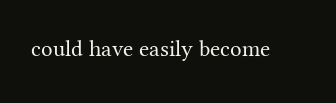could have easily become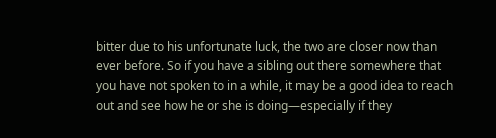bitter due to his unfortunate luck, the two are closer now than ever before. So if you have a sibling out there somewhere that you have not spoken to in a while, it may be a good idea to reach out and see how he or she is doing—especially if they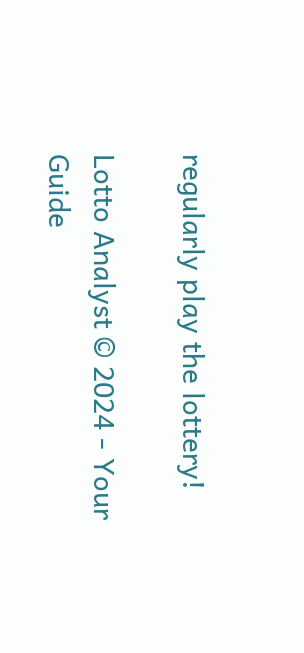regularly play the lottery!

Lotto Analyst © 2024 - Your Guide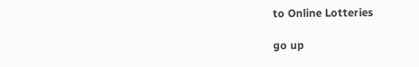to Online Lotteries

go up